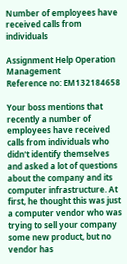Number of employees have received calls from individuals

Assignment Help Operation Management
Reference no: EM132184658

Your boss mentions that recently a number of employees have received calls from individuals who didn't identify themselves and asked a lot of questions about the company and its computer infrastructure. At first, he thought this was just a computer vendor who was trying to sell your company some new product, but no vendor has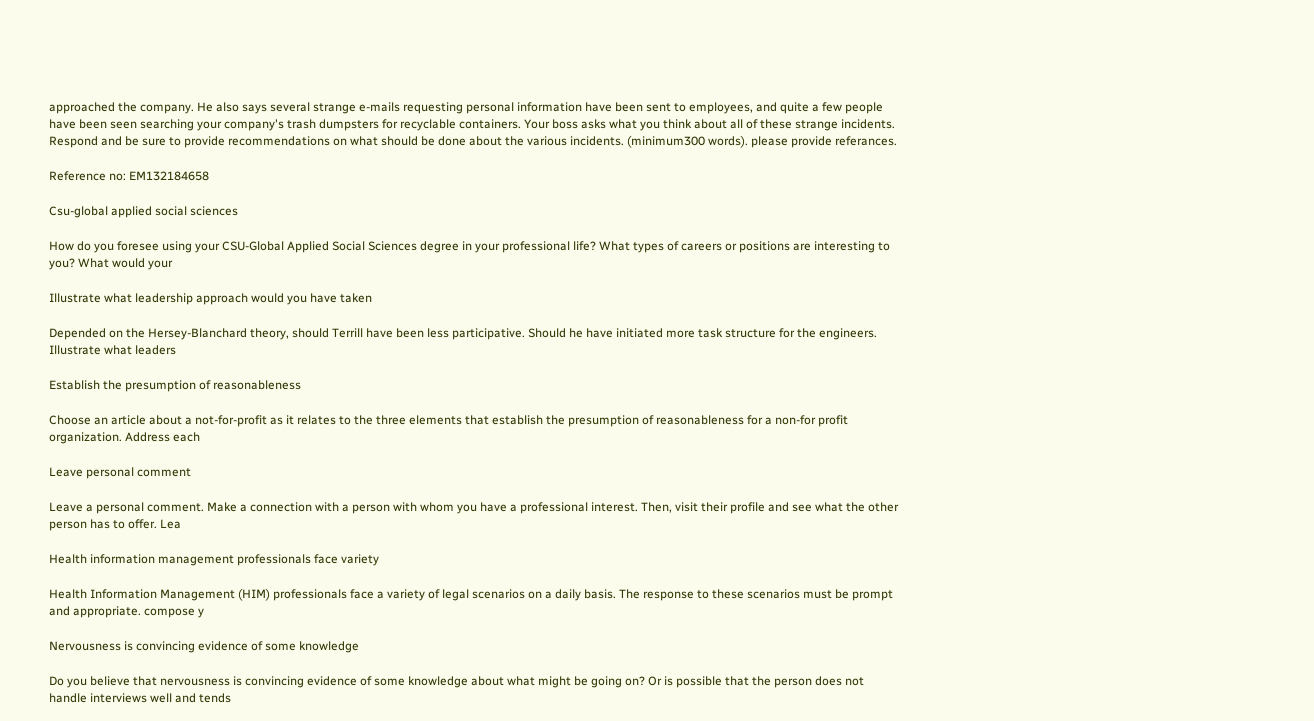approached the company. He also says several strange e-mails requesting personal information have been sent to employees, and quite a few people have been seen searching your company's trash dumpsters for recyclable containers. Your boss asks what you think about all of these strange incidents. Respond and be sure to provide recommendations on what should be done about the various incidents. (minimum300 words). please provide referances.

Reference no: EM132184658

Csu-global applied social sciences

How do you foresee using your CSU-Global Applied Social Sciences degree in your professional life? What types of careers or positions are interesting to you? What would your

Illustrate what leadership approach would you have taken

Depended on the Hersey-Blanchard theory, should Terrill have been less participative. Should he have initiated more task structure for the engineers. Illustrate what leaders

Establish the presumption of reasonableness

Choose an article about a not-for-profit as it relates to the three elements that establish the presumption of reasonableness for a non-for profit organization. Address each

Leave personal comment

Leave a personal comment. Make a connection with a person with whom you have a professional interest. Then, visit their profile and see what the other person has to offer. Lea

Health information management professionals face variety

Health Information Management (HIM) professionals face a variety of legal scenarios on a daily basis. The response to these scenarios must be prompt and appropriate. compose y

Nervousness is convincing evidence of some knowledge

Do you believe that nervousness is convincing evidence of some knowledge about what might be going on? Or is possible that the person does not handle interviews well and tends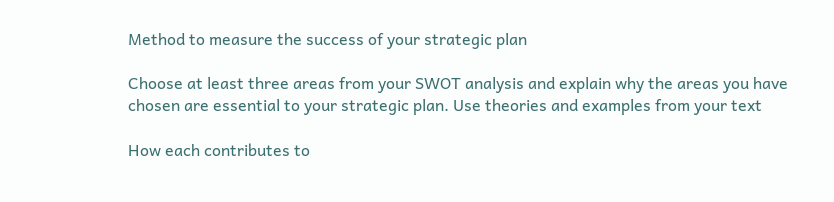Method to measure the success of your strategic plan

Choose at least three areas from your SWOT analysis and explain why the areas you have chosen are essential to your strategic plan. Use theories and examples from your text

How each contributes to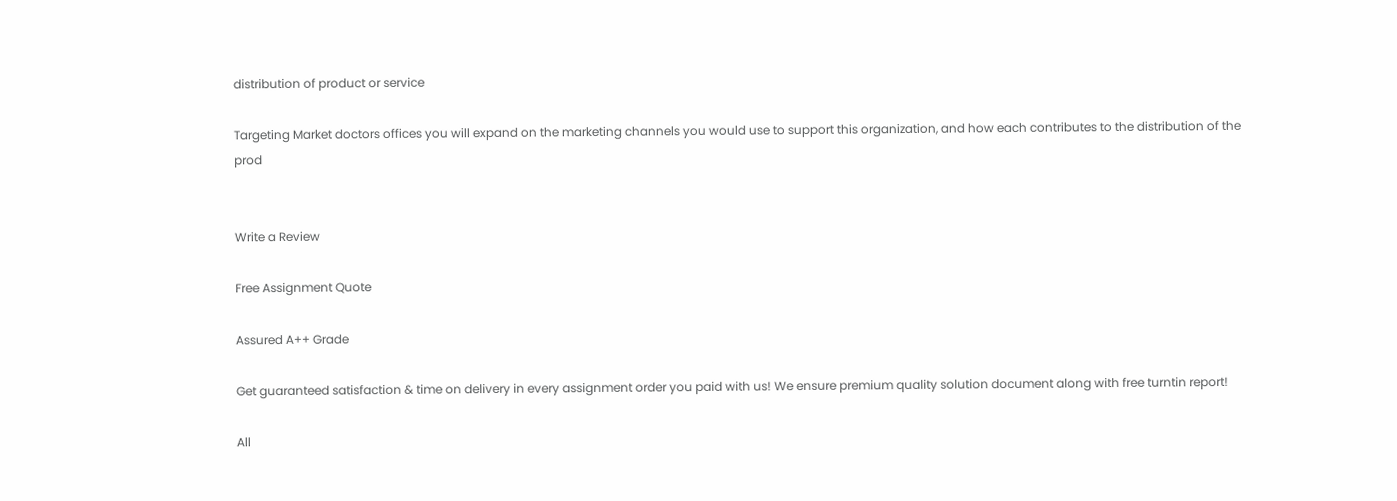distribution of product or service

Targeting Market doctors offices you will expand on the marketing channels you would use to support this organization, and how each contributes to the distribution of the prod


Write a Review

Free Assignment Quote

Assured A++ Grade

Get guaranteed satisfaction & time on delivery in every assignment order you paid with us! We ensure premium quality solution document along with free turntin report!

All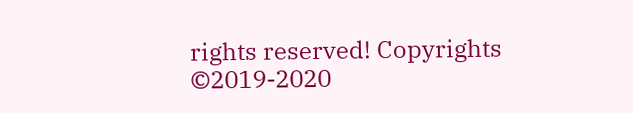rights reserved! Copyrights ©2019-2020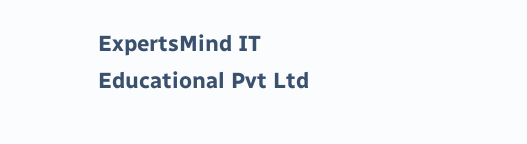ExpertsMind IT Educational Pvt Ltd